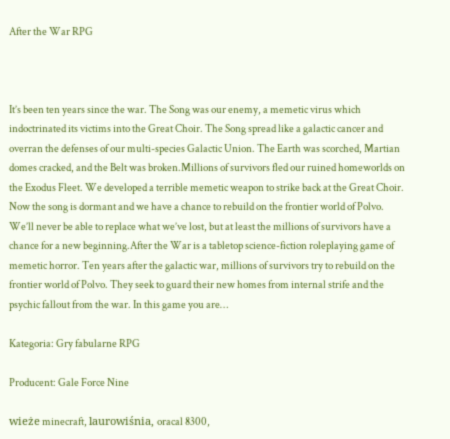After the War RPG



It’s been ten years since the war. The Song was our enemy, a memetic virus which indoctrinated its victims into the Great Choir. The Song spread like a galactic cancer and overran the defenses of our multi-species Galactic Union. The Earth was scorched, Martian domes cracked, and the Belt was broken.Millions of survivors fled our ruined homeworlds on the Exodus Fleet. We developed a terrible memetic weapon to strike back at the Great Choir. Now the song is dormant and we have a chance to rebuild on the frontier world of Polvo. We’ll never be able to replace what we’ve lost, but at least the millions of survivors have a chance for a new beginning.After the War is a tabletop science-fiction roleplaying game of memetic horror. Ten years after the galactic war, millions of survivors try to rebuild on the frontier world of Polvo. They seek to guard their new homes from internal strife and the psychic fallout from the war. In this game you are…

Kategoria: Gry fabularne RPG

Producent: Gale Force Nine

wieże minecraft, laurowiśnia, oracal 8300,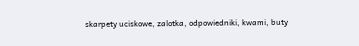skarpety uciskowe, zalotka, odpowiedniki, kwami, buty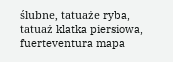ślubne, tatuaże ryba, tatuaż klatka piersiowa, fuerteventura mapa